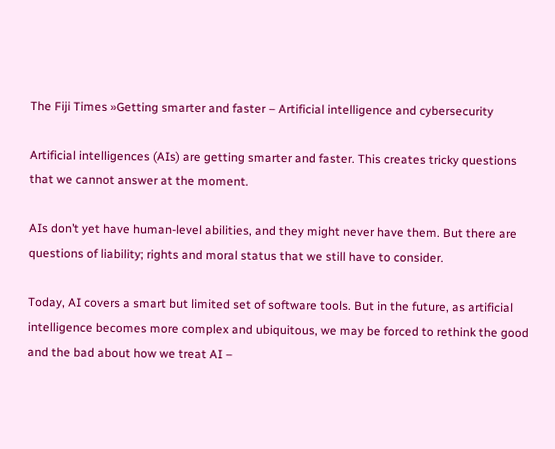The Fiji Times »Getting smarter and faster – Artificial intelligence and cybersecurity

Artificial intelligences (AIs) are getting smarter and faster. This creates tricky questions that we cannot answer at the moment.

AIs don’t yet have human-level abilities, and they might never have them. But there are questions of liability; rights and moral status that we still have to consider.

Today, AI covers a smart but limited set of software tools. But in the future, as artificial intelligence becomes more complex and ubiquitous, we may be forced to rethink the good and the bad about how we treat AI –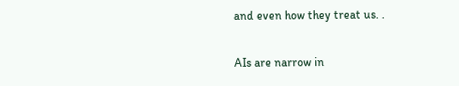and even how they treat us. .

AIs are narrow in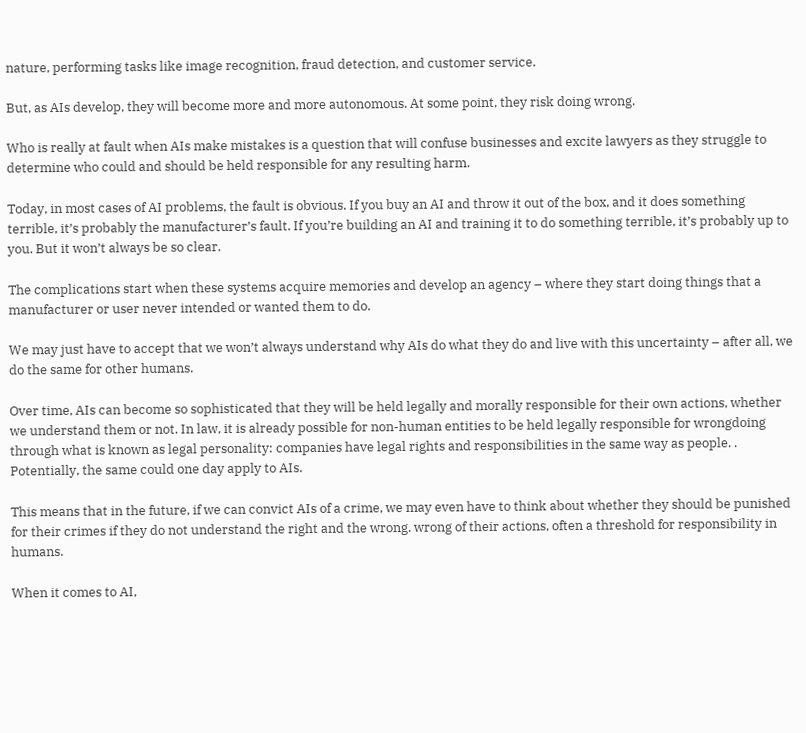nature, performing tasks like image recognition, fraud detection, and customer service.

But, as AIs develop, they will become more and more autonomous. At some point, they risk doing wrong.

Who is really at fault when AIs make mistakes is a question that will confuse businesses and excite lawyers as they struggle to determine who could and should be held responsible for any resulting harm.

Today, in most cases of AI problems, the fault is obvious. If you buy an AI and throw it out of the box, and it does something terrible, it’s probably the manufacturer’s fault. If you’re building an AI and training it to do something terrible, it’s probably up to you. But it won’t always be so clear.

The complications start when these systems acquire memories and develop an agency – where they start doing things that a manufacturer or user never intended or wanted them to do.

We may just have to accept that we won’t always understand why AIs do what they do and live with this uncertainty – after all, we do the same for other humans.

Over time, AIs can become so sophisticated that they will be held legally and morally responsible for their own actions, whether we understand them or not. In law, it is already possible for non-human entities to be held legally responsible for wrongdoing through what is known as legal personality: companies have legal rights and responsibilities in the same way as people. . Potentially, the same could one day apply to AIs.

This means that in the future, if we can convict AIs of a crime, we may even have to think about whether they should be punished for their crimes if they do not understand the right and the wrong. wrong of their actions, often a threshold for responsibility in humans.

When it comes to AI,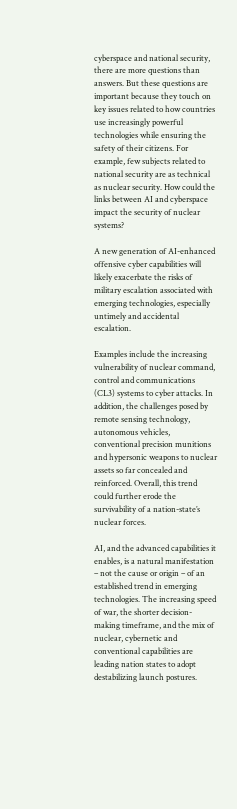cyberspace and national security, there are more questions than answers. But these questions are important because they touch on key issues related to how countries use increasingly powerful technologies while ensuring the safety of their citizens. For example, few subjects related to national security are as technical as nuclear security. How could the links between AI and cyberspace impact the security of nuclear systems?

A new generation of AI-enhanced offensive cyber capabilities will likely exacerbate the risks of military escalation associated with emerging technologies, especially untimely and accidental escalation.

Examples include the increasing vulnerability of nuclear command, control and communications (CL3) systems to cyber attacks. In addition, the challenges posed by remote sensing technology, autonomous vehicles, conventional precision munitions and hypersonic weapons to nuclear assets so far concealed and reinforced. Overall, this trend could further erode the survivability of a nation-state’s nuclear forces.

AI, and the advanced capabilities it enables, is a natural manifestation – not the cause or origin – of an established trend in emerging technologies. The increasing speed of war, the shorter decision-making timeframe, and the mix of nuclear, cybernetic and conventional capabilities are leading nation states to adopt destabilizing launch postures.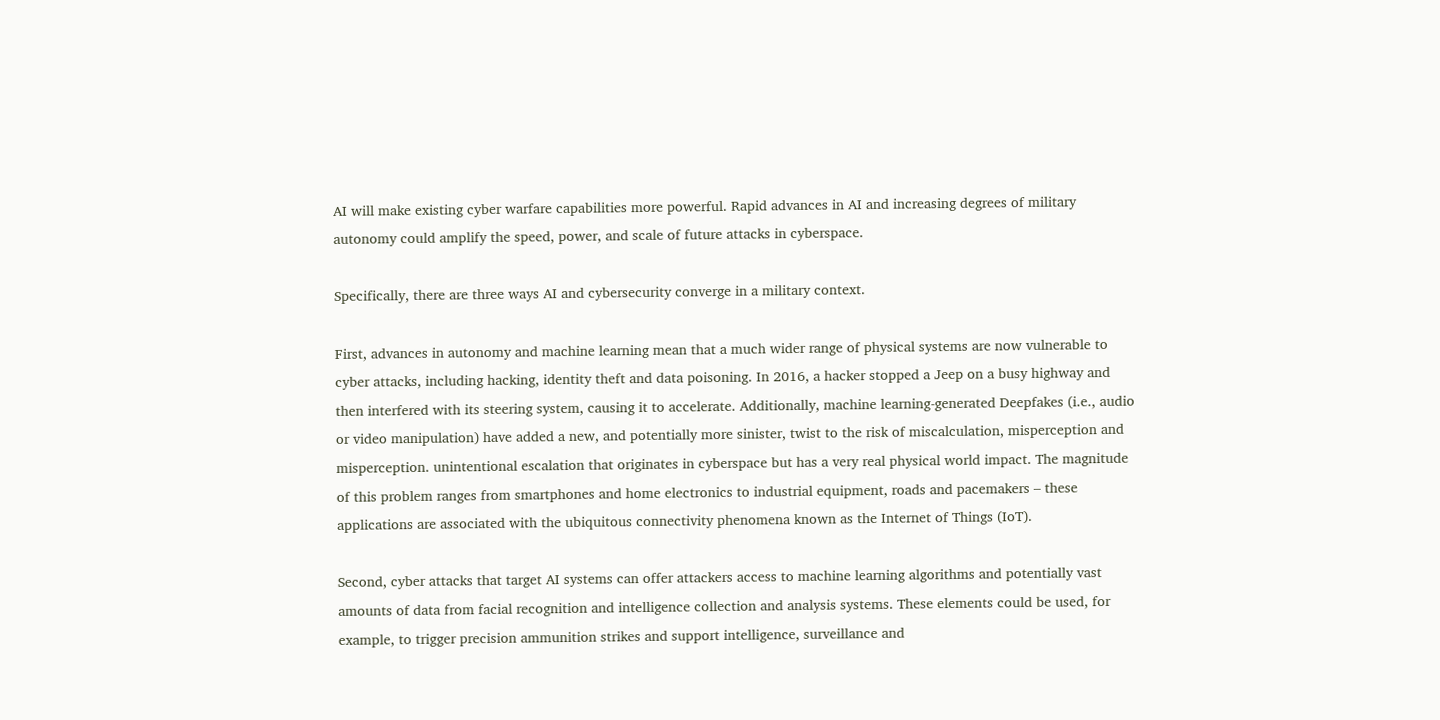AI will make existing cyber warfare capabilities more powerful. Rapid advances in AI and increasing degrees of military autonomy could amplify the speed, power, and scale of future attacks in cyberspace.

Specifically, there are three ways AI and cybersecurity converge in a military context.

First, advances in autonomy and machine learning mean that a much wider range of physical systems are now vulnerable to cyber attacks, including hacking, identity theft and data poisoning. In 2016, a hacker stopped a Jeep on a busy highway and then interfered with its steering system, causing it to accelerate. Additionally, machine learning-generated Deepfakes (i.e., audio or video manipulation) have added a new, and potentially more sinister, twist to the risk of miscalculation, misperception and misperception. unintentional escalation that originates in cyberspace but has a very real physical world impact. The magnitude of this problem ranges from smartphones and home electronics to industrial equipment, roads and pacemakers – these applications are associated with the ubiquitous connectivity phenomena known as the Internet of Things (IoT).

Second, cyber attacks that target AI systems can offer attackers access to machine learning algorithms and potentially vast amounts of data from facial recognition and intelligence collection and analysis systems. These elements could be used, for example, to trigger precision ammunition strikes and support intelligence, surveillance and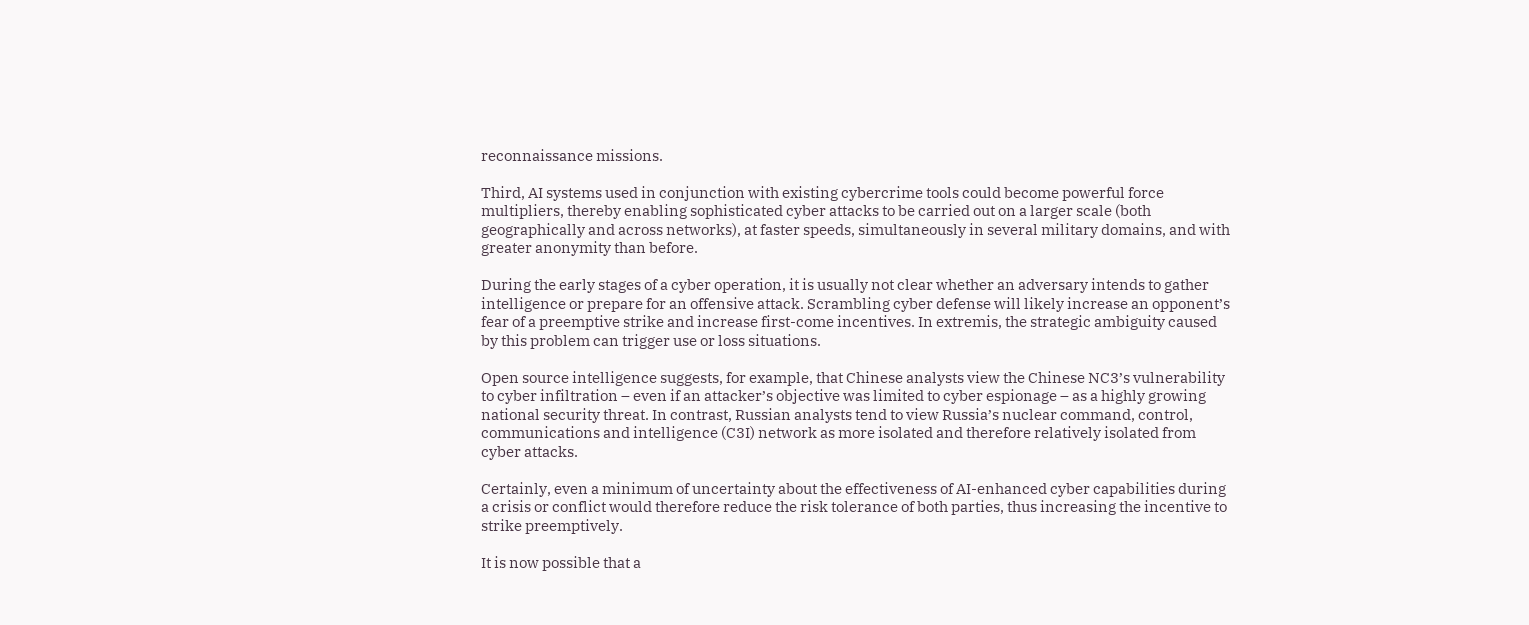reconnaissance missions.

Third, AI systems used in conjunction with existing cybercrime tools could become powerful force multipliers, thereby enabling sophisticated cyber attacks to be carried out on a larger scale (both geographically and across networks), at faster speeds, simultaneously in several military domains, and with greater anonymity than before.

During the early stages of a cyber operation, it is usually not clear whether an adversary intends to gather intelligence or prepare for an offensive attack. Scrambling cyber defense will likely increase an opponent’s fear of a preemptive strike and increase first-come incentives. In extremis, the strategic ambiguity caused by this problem can trigger use or loss situations.

Open source intelligence suggests, for example, that Chinese analysts view the Chinese NC3’s vulnerability to cyber infiltration – even if an attacker’s objective was limited to cyber espionage – as a highly growing national security threat. In contrast, Russian analysts tend to view Russia’s nuclear command, control, communications and intelligence (C3I) network as more isolated and therefore relatively isolated from cyber attacks.

Certainly, even a minimum of uncertainty about the effectiveness of AI-enhanced cyber capabilities during a crisis or conflict would therefore reduce the risk tolerance of both parties, thus increasing the incentive to strike preemptively.

It is now possible that a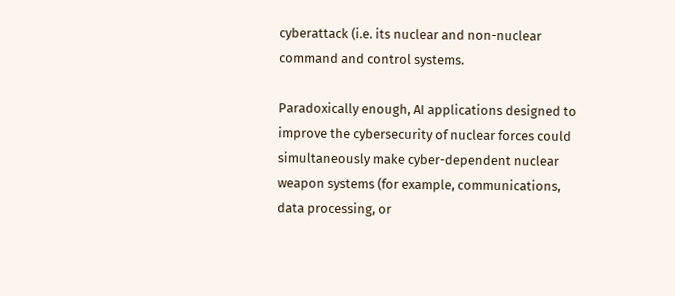cyberattack (i.e. its nuclear and non-nuclear command and control systems.

Paradoxically enough, AI applications designed to improve the cybersecurity of nuclear forces could simultaneously make cyber-dependent nuclear weapon systems (for example, communications, data processing, or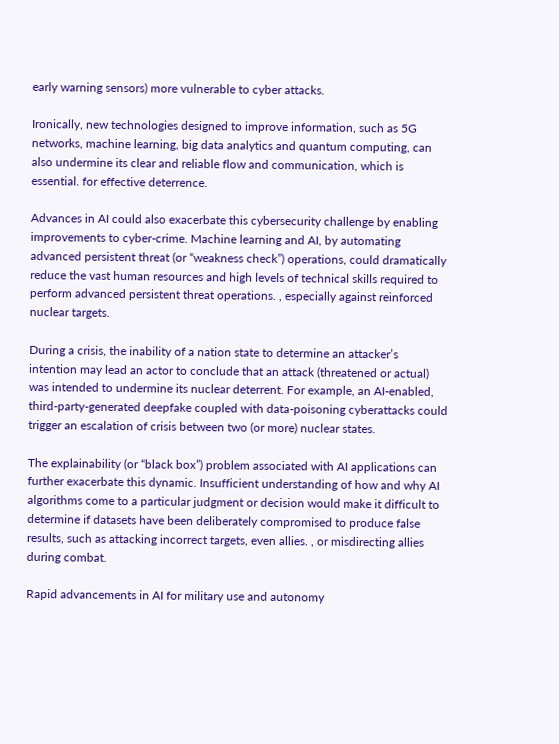early warning sensors) more vulnerable to cyber attacks.

Ironically, new technologies designed to improve information, such as 5G networks, machine learning, big data analytics and quantum computing, can also undermine its clear and reliable flow and communication, which is essential. for effective deterrence.

Advances in AI could also exacerbate this cybersecurity challenge by enabling improvements to cyber-crime. Machine learning and AI, by automating advanced persistent threat (or “weakness check”) operations, could dramatically reduce the vast human resources and high levels of technical skills required to perform advanced persistent threat operations. , especially against reinforced nuclear targets.

During a crisis, the inability of a nation state to determine an attacker’s intention may lead an actor to conclude that an attack (threatened or actual) was intended to undermine its nuclear deterrent. For example, an AI-enabled, third-party-generated deepfake coupled with data-poisoning cyberattacks could trigger an escalation of crisis between two (or more) nuclear states.

The explainability (or “black box”) problem associated with AI applications can further exacerbate this dynamic. Insufficient understanding of how and why AI algorithms come to a particular judgment or decision would make it difficult to determine if datasets have been deliberately compromised to produce false results, such as attacking incorrect targets, even allies. , or misdirecting allies during combat.

Rapid advancements in AI for military use and autonomy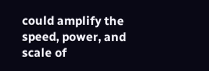could amplify the speed, power, and scale of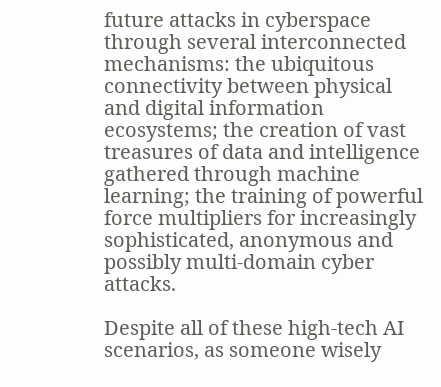future attacks in cyberspace through several interconnected mechanisms: the ubiquitous connectivity between physical and digital information ecosystems; the creation of vast treasures of data and intelligence gathered through machine learning; the training of powerful force multipliers for increasingly sophisticated, anonymous and possibly multi-domain cyber attacks.

Despite all of these high-tech AI scenarios, as someone wisely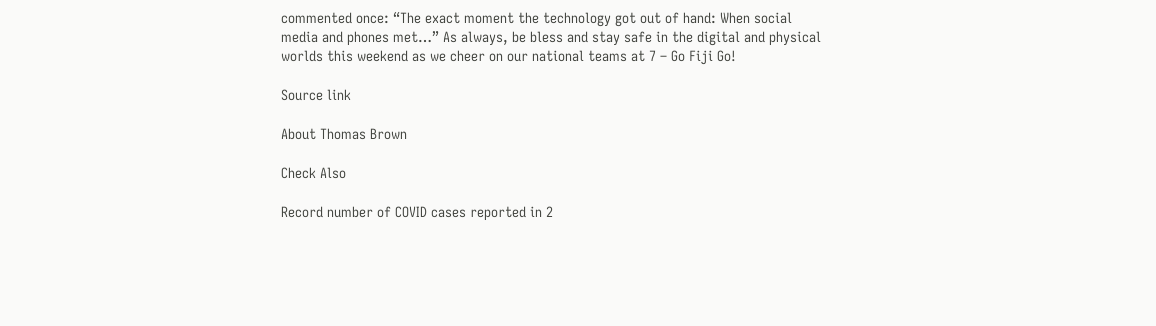commented once: “The exact moment the technology got out of hand: When social media and phones met…” As always, be bless and stay safe in the digital and physical worlds this weekend as we cheer on our national teams at 7 – Go Fiji Go!

Source link

About Thomas Brown

Check Also

Record number of COVID cases reported in 2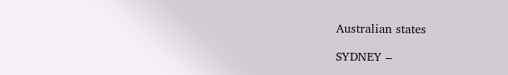Australian states

SYDNEY –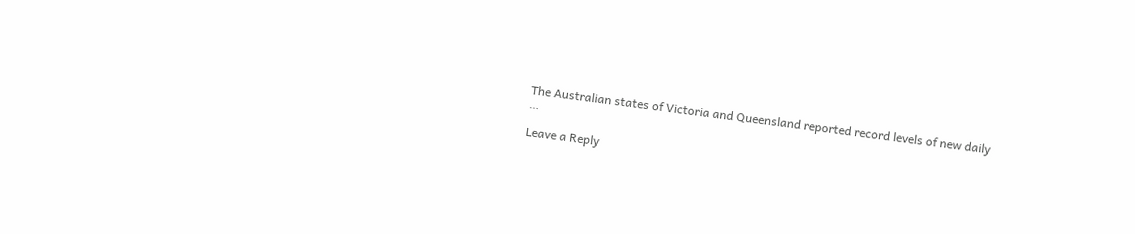The Australian states of Victoria and Queensland reported record levels of new daily …

Leave a Reply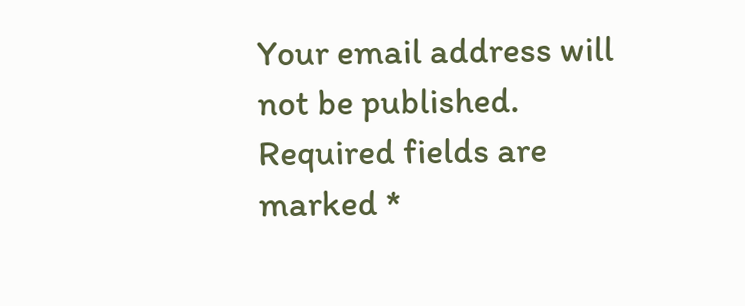Your email address will not be published. Required fields are marked *